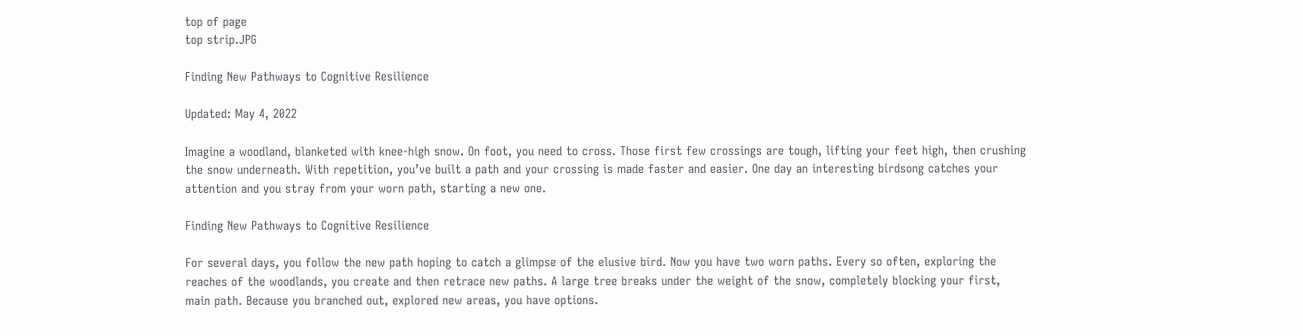top of page
top strip.JPG

Finding New Pathways to Cognitive Resilience

Updated: May 4, 2022

Imagine a woodland, blanketed with knee-high snow. On foot, you need to cross. Those first few crossings are tough, lifting your feet high, then crushing the snow underneath. With repetition, you’ve built a path and your crossing is made faster and easier. One day an interesting birdsong catches your attention and you stray from your worn path, starting a new one.

Finding New Pathways to Cognitive Resilience

For several days, you follow the new path hoping to catch a glimpse of the elusive bird. Now you have two worn paths. Every so often, exploring the reaches of the woodlands, you create and then retrace new paths. A large tree breaks under the weight of the snow, completely blocking your first, main path. Because you branched out, explored new areas, you have options.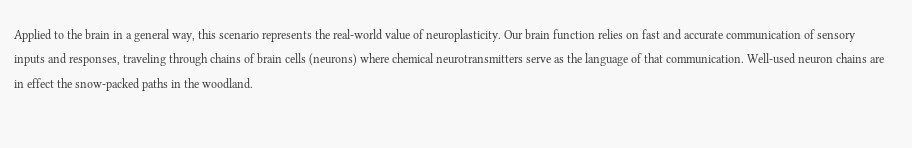Applied to the brain in a general way, this scenario represents the real-world value of neuroplasticity. Our brain function relies on fast and accurate communication of sensory inputs and responses, traveling through chains of brain cells (neurons) where chemical neurotransmitters serve as the language of that communication. Well-used neuron chains are in effect the snow-packed paths in the woodland.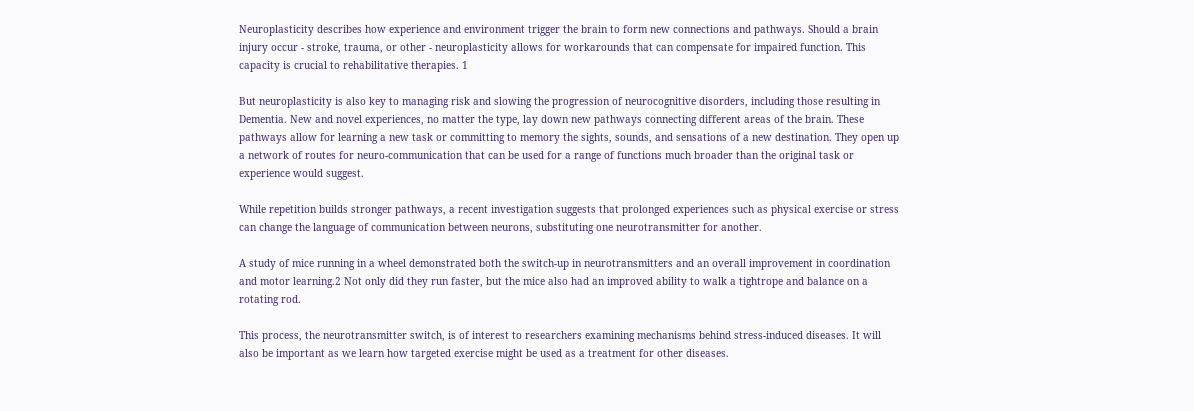Neuroplasticity describes how experience and environment trigger the brain to form new connections and pathways. Should a brain injury occur - stroke, trauma, or other - neuroplasticity allows for workarounds that can compensate for impaired function. This capacity is crucial to rehabilitative therapies. 1

But neuroplasticity is also key to managing risk and slowing the progression of neurocognitive disorders, including those resulting in Dementia. New and novel experiences, no matter the type, lay down new pathways connecting different areas of the brain. These pathways allow for learning a new task or committing to memory the sights, sounds, and sensations of a new destination. They open up a network of routes for neuro-communication that can be used for a range of functions much broader than the original task or experience would suggest.

While repetition builds stronger pathways, a recent investigation suggests that prolonged experiences such as physical exercise or stress can change the language of communication between neurons, substituting one neurotransmitter for another.

A study of mice running in a wheel demonstrated both the switch-up in neurotransmitters and an overall improvement in coordination and motor learning.2 Not only did they run faster, but the mice also had an improved ability to walk a tightrope and balance on a rotating rod.

This process, the neurotransmitter switch, is of interest to researchers examining mechanisms behind stress-induced diseases. It will also be important as we learn how targeted exercise might be used as a treatment for other diseases.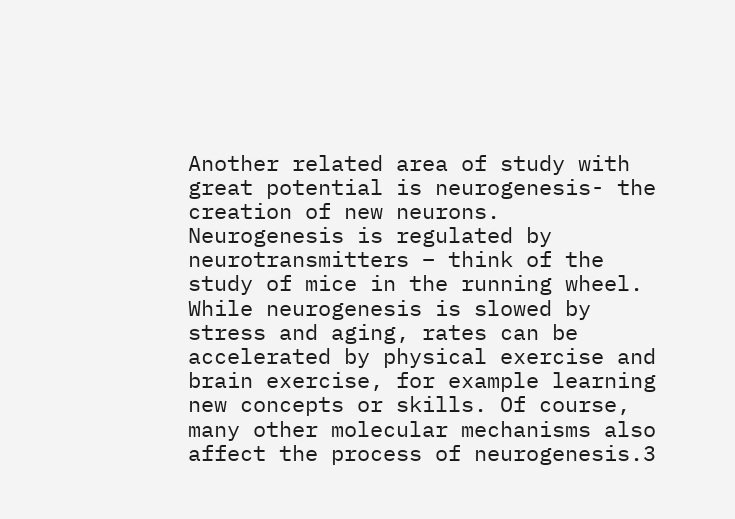Another related area of study with great potential is neurogenesis- the creation of new neurons. Neurogenesis is regulated by neurotransmitters – think of the study of mice in the running wheel. While neurogenesis is slowed by stress and aging, rates can be accelerated by physical exercise and brain exercise, for example learning new concepts or skills. Of course, many other molecular mechanisms also affect the process of neurogenesis.3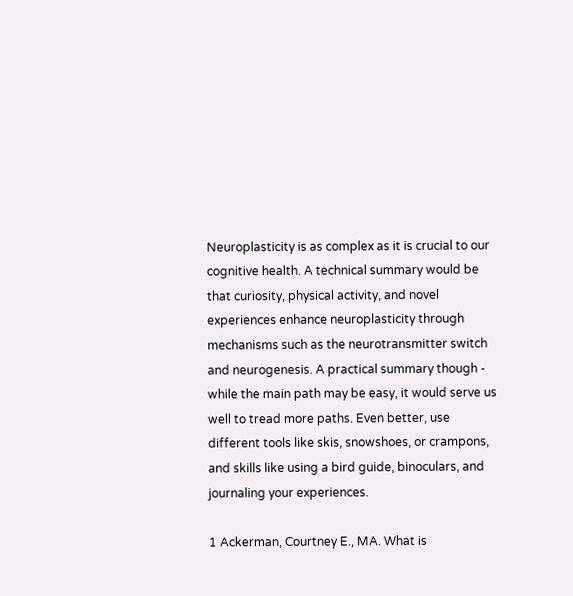Neuroplasticity is as complex as it is crucial to our cognitive health. A technical summary would be that curiosity, physical activity, and novel experiences enhance neuroplasticity through mechanisms such as the neurotransmitter switch and neurogenesis. A practical summary though - while the main path may be easy, it would serve us well to tread more paths. Even better, use different tools like skis, snowshoes, or crampons, and skills like using a bird guide, binoculars, and journaling your experiences.

1 Ackerman, Courtney E., MA. What is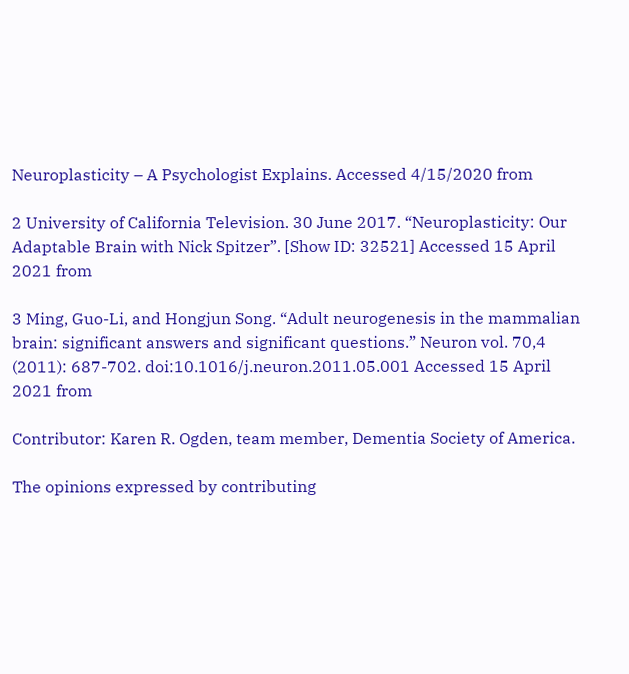Neuroplasticity – A Psychologist Explains. Accessed 4/15/2020 from

2 University of California Television. 30 June 2017. “Neuroplasticity: Our Adaptable Brain with Nick Spitzer”. [Show ID: 32521] Accessed 15 April 2021 from

3 Ming, Guo-Li, and Hongjun Song. “Adult neurogenesis in the mammalian brain: significant answers and significant questions.” Neuron vol. 70,4 (2011): 687-702. doi:10.1016/j.neuron.2011.05.001 Accessed 15 April 2021 from

Contributor: Karen R. Ogden, team member, Dementia Society of America.

The opinions expressed by contributing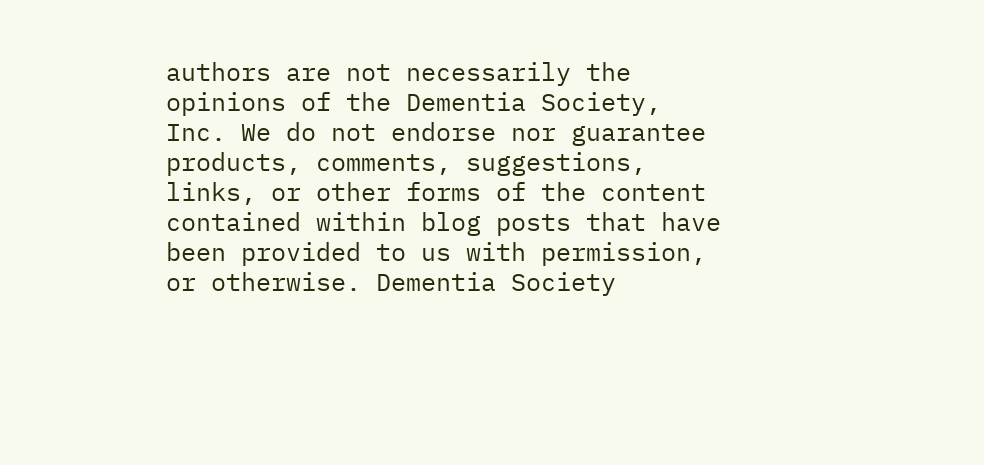authors are not necessarily the opinions of the Dementia Society, Inc. We do not endorse nor guarantee products, comments, suggestions, links, or other forms of the content contained within blog posts that have been provided to us with permission, or otherwise. Dementia Society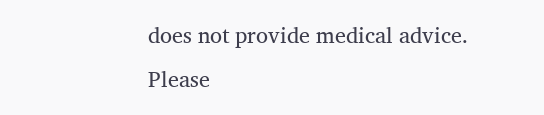does not provide medical advice. Please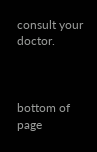consult your doctor.



bottom of page